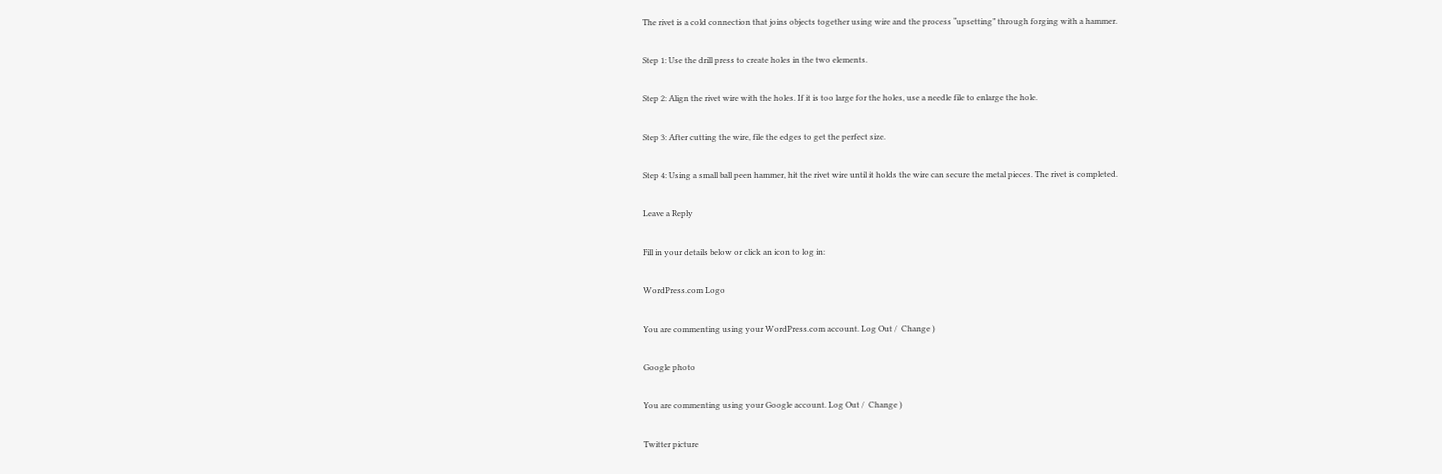The rivet is a cold connection that joins objects together using wire and the process “upsetting” through forging with a hammer.

Step 1: Use the drill press to create holes in the two elements.

Step 2: Align the rivet wire with the holes. If it is too large for the holes, use a needle file to enlarge the hole.

Step 3: After cutting the wire, file the edges to get the perfect size.

Step 4: Using a small ball peen hammer, hit the rivet wire until it holds the wire can secure the metal pieces. The rivet is completed.

Leave a Reply

Fill in your details below or click an icon to log in:

WordPress.com Logo

You are commenting using your WordPress.com account. Log Out /  Change )

Google photo

You are commenting using your Google account. Log Out /  Change )

Twitter picture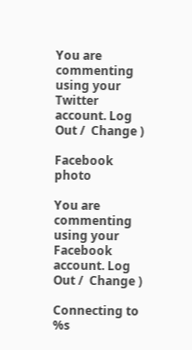You are commenting using your Twitter account. Log Out /  Change )

Facebook photo

You are commenting using your Facebook account. Log Out /  Change )

Connecting to %s